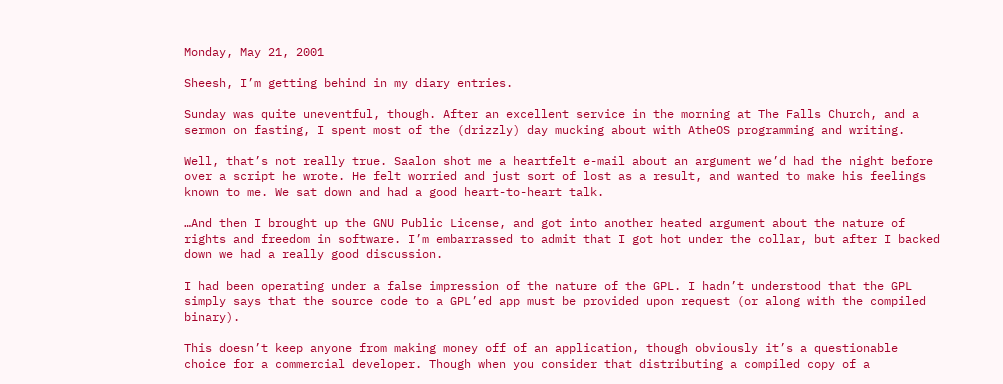Monday, May 21, 2001

Sheesh, I’m getting behind in my diary entries.

Sunday was quite uneventful, though. After an excellent service in the morning at The Falls Church, and a sermon on fasting, I spent most of the (drizzly) day mucking about with AtheOS programming and writing.

Well, that’s not really true. Saalon shot me a heartfelt e-mail about an argument we’d had the night before over a script he wrote. He felt worried and just sort of lost as a result, and wanted to make his feelings known to me. We sat down and had a good heart-to-heart talk.

…And then I brought up the GNU Public License, and got into another heated argument about the nature of rights and freedom in software. I’m embarrassed to admit that I got hot under the collar, but after I backed down we had a really good discussion.

I had been operating under a false impression of the nature of the GPL. I hadn’t understood that the GPL simply says that the source code to a GPL’ed app must be provided upon request (or along with the compiled binary).

This doesn’t keep anyone from making money off of an application, though obviously it’s a questionable choice for a commercial developer. Though when you consider that distributing a compiled copy of a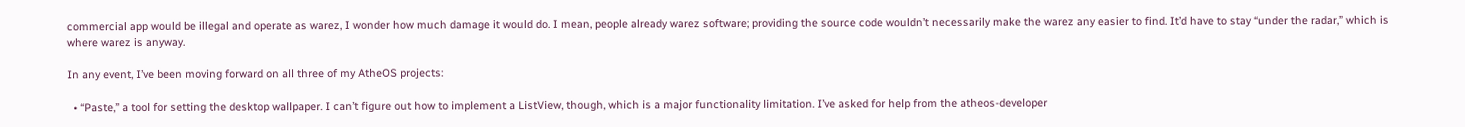commercial app would be illegal and operate as warez, I wonder how much damage it would do. I mean, people already warez software; providing the source code wouldn’t necessarily make the warez any easier to find. It’d have to stay “under the radar,” which is where warez is anyway.

In any event, I’ve been moving forward on all three of my AtheOS projects:

  • “Paste,” a tool for setting the desktop wallpaper. I can’t figure out how to implement a ListView, though, which is a major functionality limitation. I’ve asked for help from the atheos-developer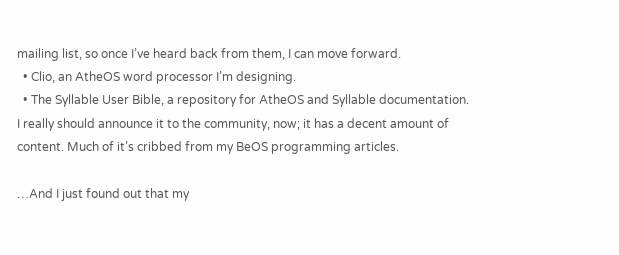mailing list, so once I’ve heard back from them, I can move forward.
  • Clio, an AtheOS word processor I’m designing.
  • The Syllable User Bible, a repository for AtheOS and Syllable documentation. I really should announce it to the community, now; it has a decent amount of content. Much of it’s cribbed from my BeOS programming articles.

…And I just found out that my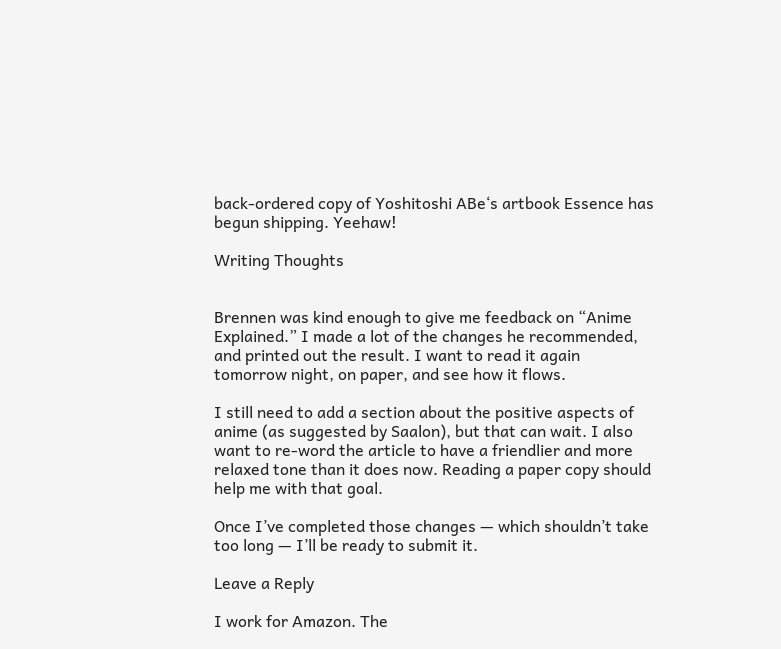back-ordered copy of Yoshitoshi ABe‘s artbook Essence has begun shipping. Yeehaw!

Writing Thoughts


Brennen was kind enough to give me feedback on “Anime Explained.” I made a lot of the changes he recommended, and printed out the result. I want to read it again tomorrow night, on paper, and see how it flows.

I still need to add a section about the positive aspects of anime (as suggested by Saalon), but that can wait. I also want to re-word the article to have a friendlier and more relaxed tone than it does now. Reading a paper copy should help me with that goal.

Once I’ve completed those changes — which shouldn’t take too long — I’ll be ready to submit it.

Leave a Reply

I work for Amazon. The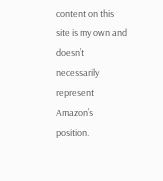content on this site is my own and doesn’t necessarily represent Amazon’s position.